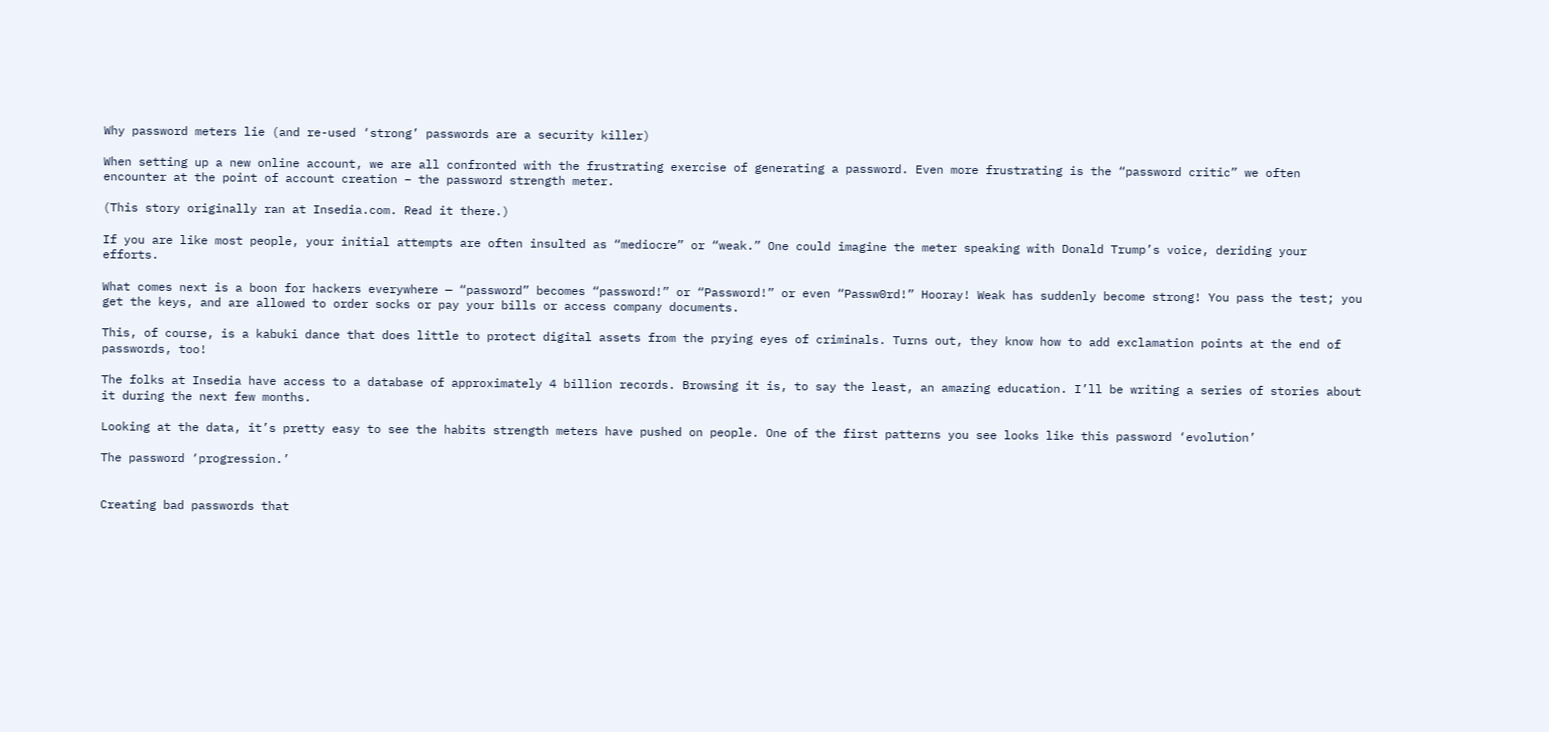Why password meters lie (and re-used ‘strong’ passwords are a security killer)

When setting up a new online account, we are all confronted with the frustrating exercise of generating a password. Even more frustrating is the “password critic” we often encounter at the point of account creation – the password strength meter.

(This story originally ran at Insedia.com. Read it there.)

If you are like most people, your initial attempts are often insulted as “mediocre” or “weak.” One could imagine the meter speaking with Donald Trump’s voice, deriding your efforts.

What comes next is a boon for hackers everywhere — “password” becomes “password!” or “Password!” or even “Passw0rd!” Hooray! Weak has suddenly become strong! You pass the test; you get the keys, and are allowed to order socks or pay your bills or access company documents.

This, of course, is a kabuki dance that does little to protect digital assets from the prying eyes of criminals. Turns out, they know how to add exclamation points at the end of passwords, too!

The folks at Insedia have access to a database of approximately 4 billion records. Browsing it is, to say the least, an amazing education. I’ll be writing a series of stories about it during the next few months.

Looking at the data, it’s pretty easy to see the habits strength meters have pushed on people. One of the first patterns you see looks like this password ‘evolution’

The password ‘progression.’


Creating bad passwords that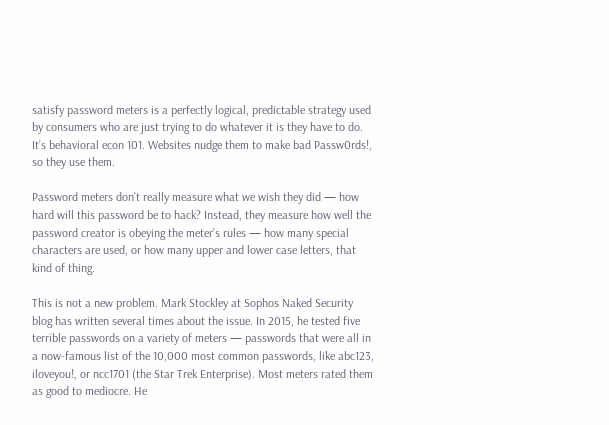satisfy password meters is a perfectly logical, predictable strategy used by consumers who are just trying to do whatever it is they have to do. It’s behavioral econ 101. Websites nudge them to make bad Passw0rds!, so they use them.

Password meters don’t really measure what we wish they did — how hard will this password be to hack? Instead, they measure how well the password creator is obeying the meter’s rules — how many special characters are used, or how many upper and lower case letters, that kind of thing.

This is not a new problem. Mark Stockley at Sophos Naked Security blog has written several times about the issue. In 2015, he tested five terrible passwords on a variety of meters — passwords that were all in a now-famous list of the 10,000 most common passwords, like abc123, iloveyou!, or ncc1701 (the Star Trek Enterprise). Most meters rated them as good to mediocre. He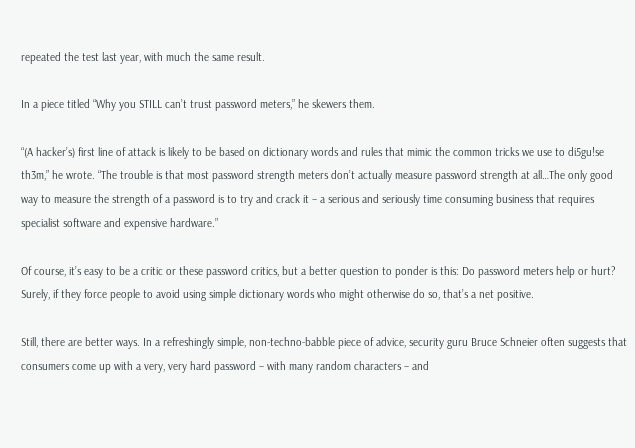repeated the test last year, with much the same result.

In a piece titled “Why you STILL can’t trust password meters,” he skewers them.

“(A hacker’s) first line of attack is likely to be based on dictionary words and rules that mimic the common tricks we use to di5gu!se th3m,” he wrote. “The trouble is that most password strength meters don’t actually measure password strength at all…The only good way to measure the strength of a password is to try and crack it – a serious and seriously time consuming business that requires specialist software and expensive hardware.”

Of course, it’s easy to be a critic or these password critics, but a better question to ponder is this: Do password meters help or hurt? Surely, if they force people to avoid using simple dictionary words who might otherwise do so, that’s a net positive.

Still, there are better ways. In a refreshingly simple, non-techno-babble piece of advice, security guru Bruce Schneier often suggests that consumers come up with a very, very hard password – with many random characters – and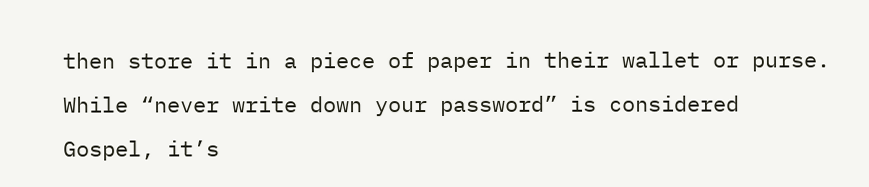then store it in a piece of paper in their wallet or purse. While “never write down your password” is considered Gospel, it’s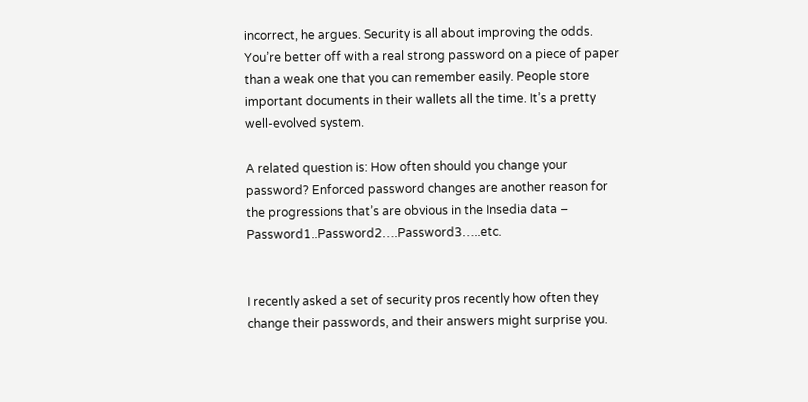incorrect, he argues. Security is all about improving the odds. You’re better off with a real strong password on a piece of paper than a weak one that you can remember easily. People store important documents in their wallets all the time. It’s a pretty well-evolved system.

A related question is: How often should you change your password? Enforced password changes are another reason for the progressions that’s are obvious in the Insedia data – Password1..Password2….Password3…..etc.


I recently asked a set of security pros recently how often they change their passwords, and their answers might surprise you.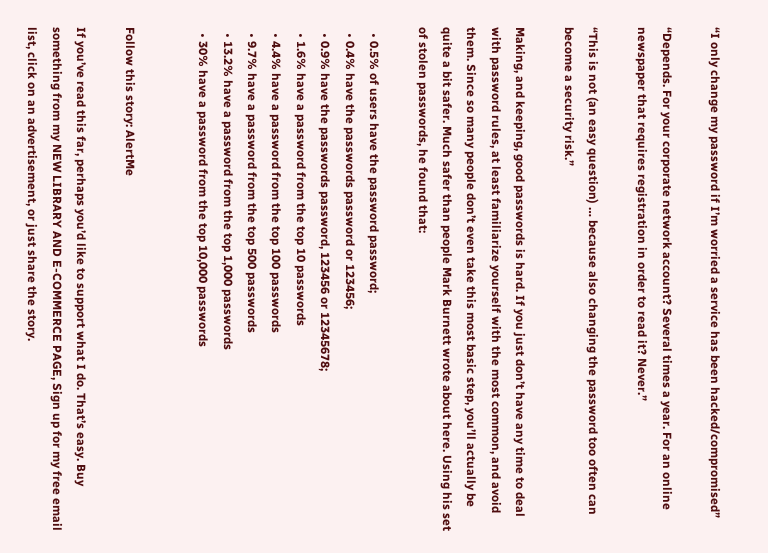“I only change my password if I’m worried a service has been hacked/compromised”

“Depends. For your corporate network account? Several times a year. For an online newspaper that requires registration in order to read it? Never.”

“This is not (an easy question) … because also changing the password too often can become a security risk.”

Making, and keeping, good passwords is hard. If you just don’t have any time to deal with password rules, at least familiarize yourself with the most common, and avoid them. Since so many people don’t even take this most basic step, you’ll actually be quite a bit safer. Much safer than people Mark Burnett wrote about here. Using his set of stolen passwords, he found that:

  • 0.5% of users have the password password;
  • 0.4% have the passwords password or 123456;
  • 0.9% have the passwords password, 123456 or 12345678;
  • 1.6% have a password from the top 10 passwords
  • 4.4% have a password from the top 100 passwords
  • 9.7% have a password from the top 500 passwords
  • 13.2% have a password from the top 1,000 passwords
  • 30% have a password from the top 10,000 passwords


Follow this story: AlertMe

If you’ve read this far, perhaps you’d like to support what I do. That’s easy. Buy something from my NEW LIBRARY AND E-COMMERCE PAGE, Sign up for my free email list, click on an advertisement, or just share the story.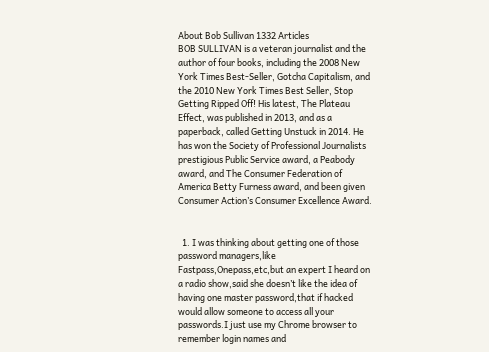About Bob Sullivan 1332 Articles
BOB SULLIVAN is a veteran journalist and the author of four books, including the 2008 New York Times Best-Seller, Gotcha Capitalism, and the 2010 New York Times Best Seller, Stop Getting Ripped Off! His latest, The Plateau Effect, was published in 2013, and as a paperback, called Getting Unstuck in 2014. He has won the Society of Professional Journalists prestigious Public Service award, a Peabody award, and The Consumer Federation of America Betty Furness award, and been given Consumer Action’s Consumer Excellence Award.


  1. I was thinking about getting one of those password managers,like Fastpass,Onepass,etc,but an expert I heard on a radio show,said she doesn’t like the idea of having one master password,that if hacked would allow someone to access all your passwords.I just use my Chrome browser to remember login names and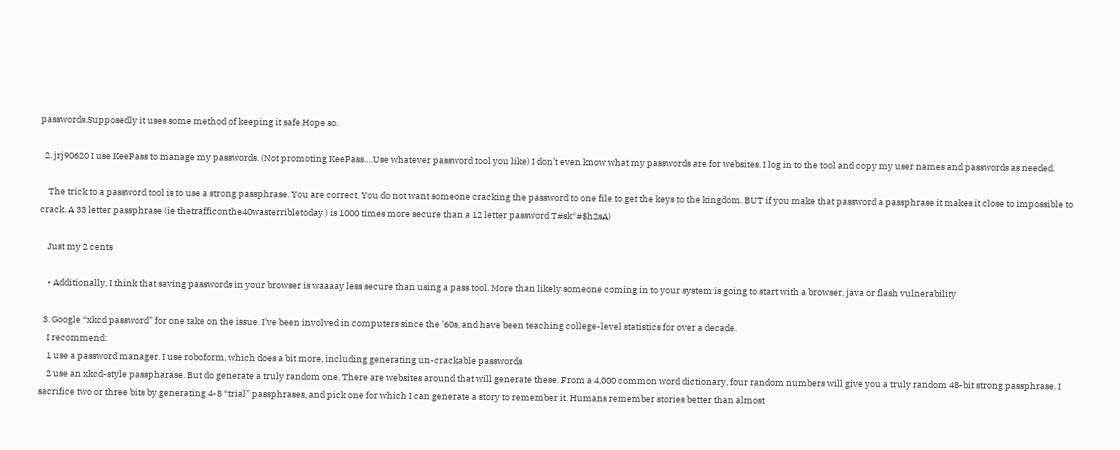passwords.Supposedly it uses some method of keeping it safe.Hope so.

  2. jrj90620 I use KeePass to manage my passwords. (Not promoting KeePass….Use whatever password tool you like) I don’t even know what my passwords are for websites. I log in to the tool and copy my user names and passwords as needed.

    The trick to a password tool is to use a strong passphrase. You are correct. You do not want someone cracking the password to one file to get the keys to the kingdom. BUT if you make that password a passphrase it makes it close to impossible to crack. A 33 letter passphrase (ie thetrafficonthe40wasterribletoday ) is 1000 times more secure than a 12 letter password T#sk*#$h2sA)

    Just my 2 cents

    • Additionally, I think that saving passwords in your browser is waaaay less secure than using a pass tool. More than likely someone coming in to your system is going to start with a browser, java or flash vulnerability

  3. Google “xkcd password” for one take on the issue. I’ve been involved in computers since the ’60s, and have been teaching college-level statistics for over a decade.
    I recommend:
    1 use a password manager. I use roboform, which does a bit more, including generating un-crackable passwords
    2 use an xkcd-style passpharase. But do generate a truly random one. There are websites around that will generate these. From a 4,000 common word dictionary, four random numbers will give you a truly random 48-bit strong passphrase. I sacrifice two or three bits by generating 4-8 “trial” passphrases, and pick one for which I can generate a story to remember it. Humans remember stories better than almost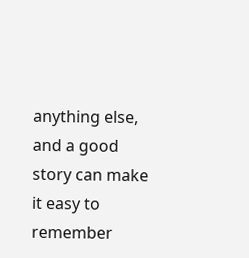anything else, and a good story can make it easy to remember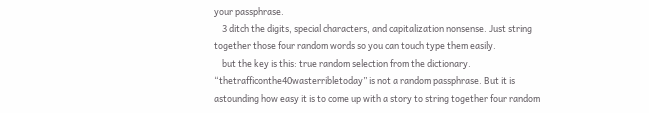your passphrase.
    3 ditch the digits, special characters, and capitalization nonsense. Just string together those four random words so you can touch type them easily.
    but the key is this: true random selection from the dictionary. “thetrafficonthe40wasterribletoday” is not a random passphrase. But it is astounding how easy it is to come up with a story to string together four random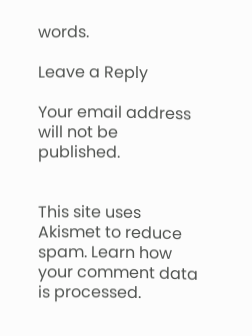words.

Leave a Reply

Your email address will not be published.


This site uses Akismet to reduce spam. Learn how your comment data is processed.